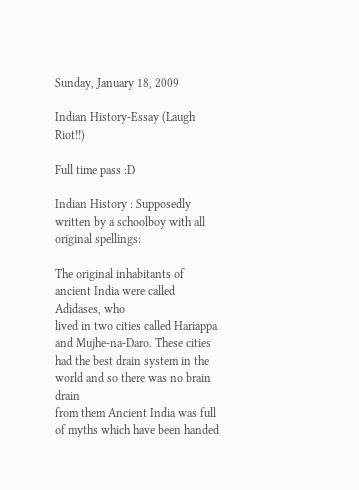Sunday, January 18, 2009

Indian History-Essay (Laugh Riot!!)

Full time pass :D

Indian History : Supposedly written by a schoolboy with all original spellings:

The original inhabitants of ancient India were called Adidases, who
lived in two cities called Hariappa and Mujhe-na-Daro. These cities
had the best drain system in the world and so there was no brain drain
from them Ancient India was full of myths which have been handed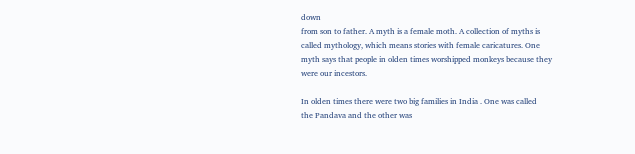down
from son to father. A myth is a female moth. A collection of myths is
called mythology, which means stories with female caricatures. One
myth says that people in olden times worshipped monkeys because they
were our incestors.

In olden times there were two big families in India . One was called
the Pandava and the other was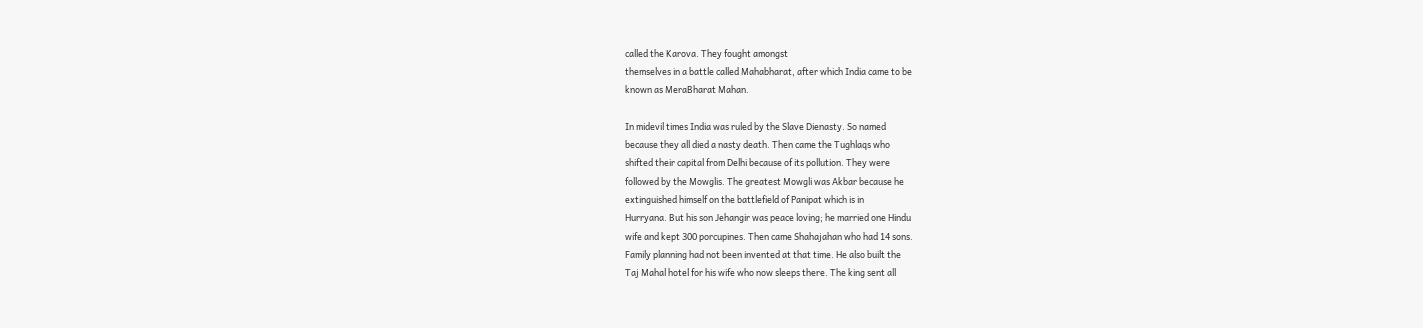called the Karova. They fought amongst
themselves in a battle called Mahabharat, after which India came to be
known as MeraBharat Mahan.

In midevil times India was ruled by the Slave Dienasty. So named
because they all died a nasty death. Then came the Tughlaqs who
shifted their capital from Delhi because of its pollution. They were
followed by the Mowglis. The greatest Mowgli was Akbar because he
extinguished himself on the battlefield of Panipat which is in
Hurryana. But his son Jehangir was peace loving; he married one Hindu
wife and kept 300 porcupines. Then came Shahajahan who had 14 sons.
Family planning had not been invented at that time. He also built the
Taj Mahal hotel for his wife who now sleeps there. The king sent all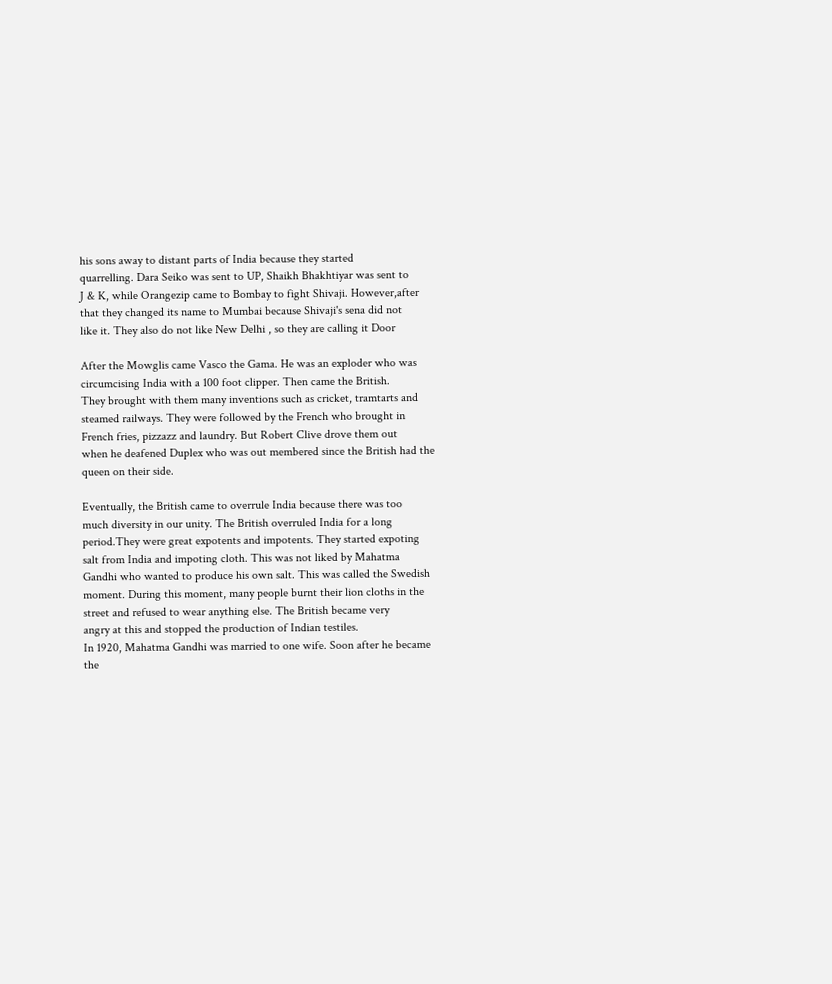his sons away to distant parts of India because they started
quarrelling. Dara Seiko was sent to UP, Shaikh Bhakhtiyar was sent to
J & K, while Orangezip came to Bombay to fight Shivaji. However,after
that they changed its name to Mumbai because Shivaji's sena did not
like it. They also do not like New Delhi , so they are calling it Door

After the Mowglis came Vasco the Gama. He was an exploder who was
circumcising India with a 100 foot clipper. Then came the British.
They brought with them many inventions such as cricket, tramtarts and
steamed railways. They were followed by the French who brought in
French fries, pizzazz and laundry. But Robert Clive drove them out
when he deafened Duplex who was out membered since the British had the
queen on their side.

Eventually, the British came to overrule India because there was too
much diversity in our unity. The British overruled India for a long
period.They were great expotents and impotents. They started expoting
salt from India and impoting cloth. This was not liked by Mahatma
Gandhi who wanted to produce his own salt. This was called the Swedish
moment. During this moment, many people burnt their lion cloths in the
street and refused to wear anything else. The British became very
angry at this and stopped the production of Indian testiles.
In 1920, Mahatma Gandhi was married to one wife. Soon after he became
the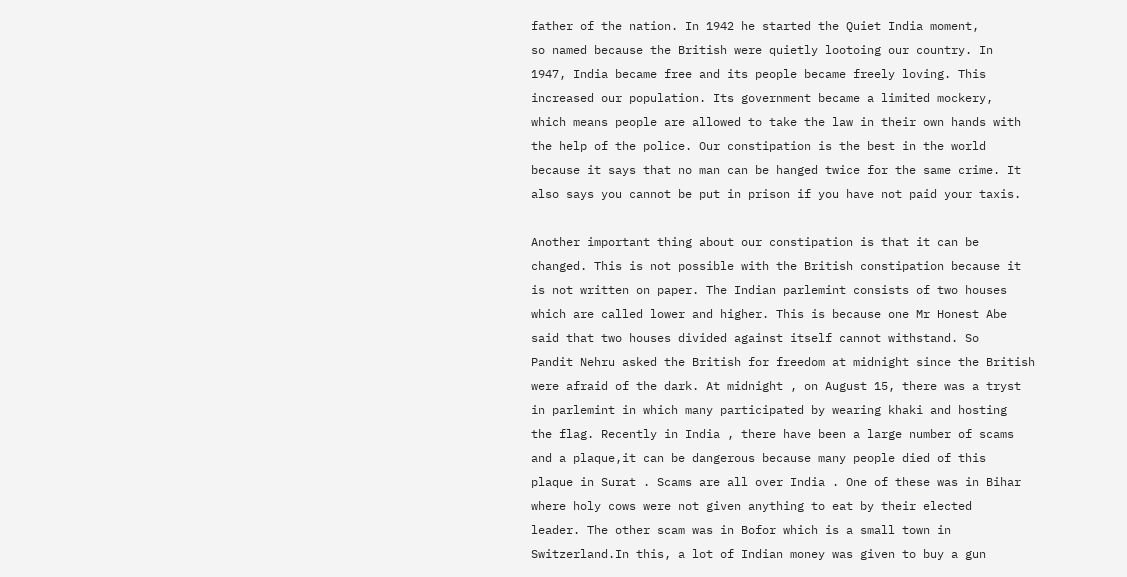father of the nation. In 1942 he started the Quiet India moment,
so named because the British were quietly lootoing our country. In
1947, India became free and its people became freely loving. This
increased our population. Its government became a limited mockery,
which means people are allowed to take the law in their own hands with
the help of the police. Our constipation is the best in the world
because it says that no man can be hanged twice for the same crime. It
also says you cannot be put in prison if you have not paid your taxis.

Another important thing about our constipation is that it can be
changed. This is not possible with the British constipation because it
is not written on paper. The Indian parlemint consists of two houses
which are called lower and higher. This is because one Mr Honest Abe
said that two houses divided against itself cannot withstand. So
Pandit Nehru asked the British for freedom at midnight since the British
were afraid of the dark. At midnight , on August 15, there was a tryst
in parlemint in which many participated by wearing khaki and hosting
the flag. Recently in India , there have been a large number of scams
and a plaque,it can be dangerous because many people died of this
plaque in Surat . Scams are all over India . One of these was in Bihar
where holy cows were not given anything to eat by their elected
leader. The other scam was in Bofor which is a small town in
Switzerland.In this, a lot of Indian money was given to buy a gun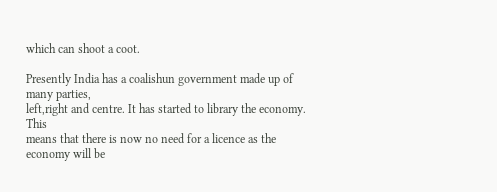which can shoot a coot.

Presently India has a coalishun government made up of many parties,
left,right and centre. It has started to library the economy. This
means that there is now no need for a licence as the economy will be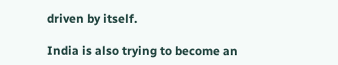driven by itself.

India is also trying to become an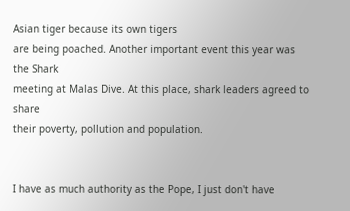Asian tiger because its own tigers
are being poached. Another important event this year was the Shark
meeting at Malas Dive. At this place, shark leaders agreed to share
their poverty, pollution and population.


I have as much authority as the Pope, I just don't have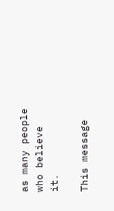as many people who believe it.

This message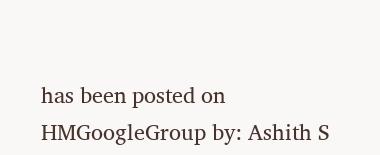has been posted on HMGoogleGroup by: Ashith S